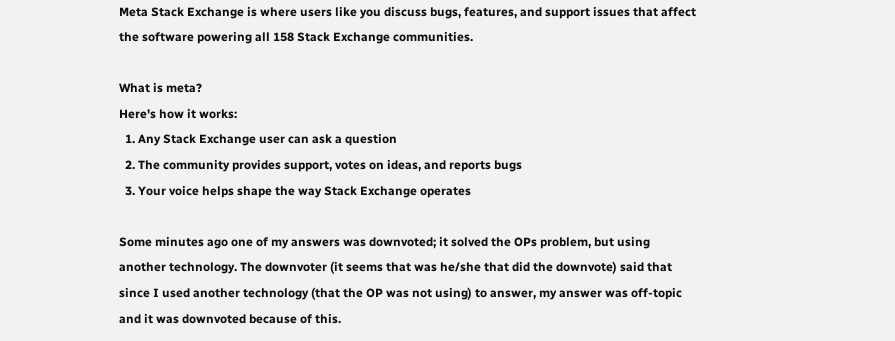Meta Stack Exchange is where users like you discuss bugs, features, and support issues that affect the software powering all 158 Stack Exchange communities.

What is meta?
Here's how it works:
  1. Any Stack Exchange user can ask a question
  2. The community provides support, votes on ideas, and reports bugs
  3. Your voice helps shape the way Stack Exchange operates

Some minutes ago one of my answers was downvoted; it solved the OPs problem, but using another technology. The downvoter (it seems that was he/she that did the downvote) said that since I used another technology (that the OP was not using) to answer, my answer was off-topic and it was downvoted because of this.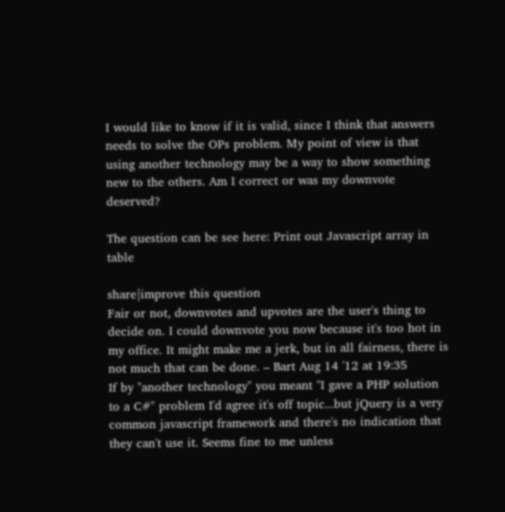I would like to know if it is valid, since I think that answers needs to solve the OPs problem. My point of view is that using another technology may be a way to show something new to the others. Am I correct or was my downvote deserved?

The question can be see here: Print out Javascript array in table

share|improve this question
Fair or not, downvotes and upvotes are the user's thing to decide on. I could downvote you now because it's too hot in my office. It might make me a jerk, but in all fairness, there is not much that can be done. – Bart Aug 14 '12 at 19:35
If by "another technology" you meant "I gave a PHP solution to a C#" problem I'd agree it's off topic...but jQuery is a very common javascript framework and there's no indication that they can't use it. Seems fine to me unless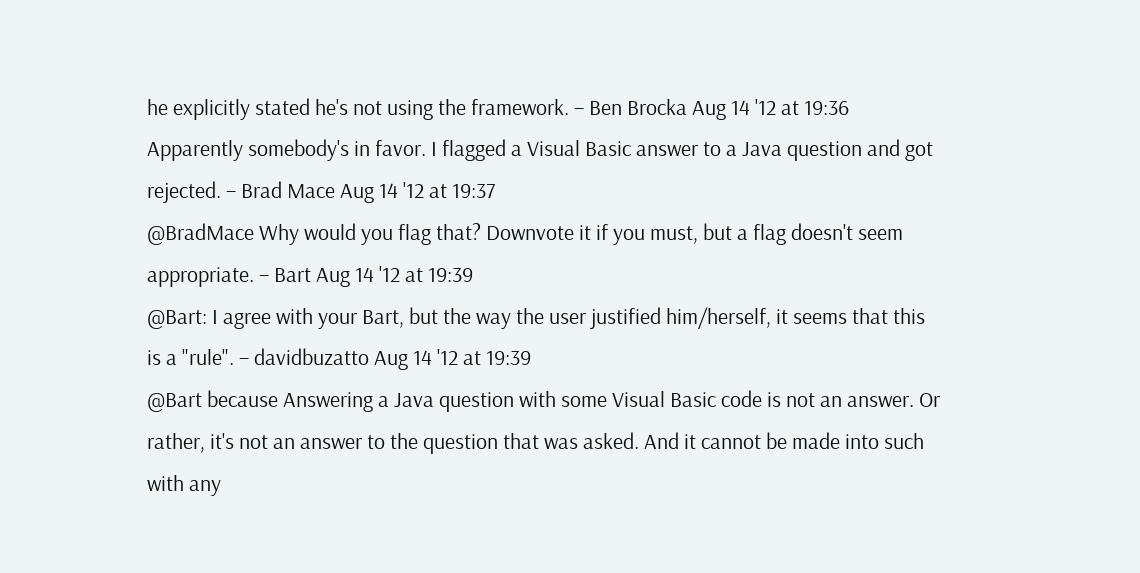he explicitly stated he's not using the framework. – Ben Brocka Aug 14 '12 at 19:36
Apparently somebody's in favor. I flagged a Visual Basic answer to a Java question and got rejected. – Brad Mace Aug 14 '12 at 19:37
@BradMace Why would you flag that? Downvote it if you must, but a flag doesn't seem appropriate. – Bart Aug 14 '12 at 19:39
@Bart: I agree with your Bart, but the way the user justified him/herself, it seems that this is a "rule". – davidbuzatto Aug 14 '12 at 19:39
@Bart because Answering a Java question with some Visual Basic code is not an answer. Or rather, it's not an answer to the question that was asked. And it cannot be made into such with any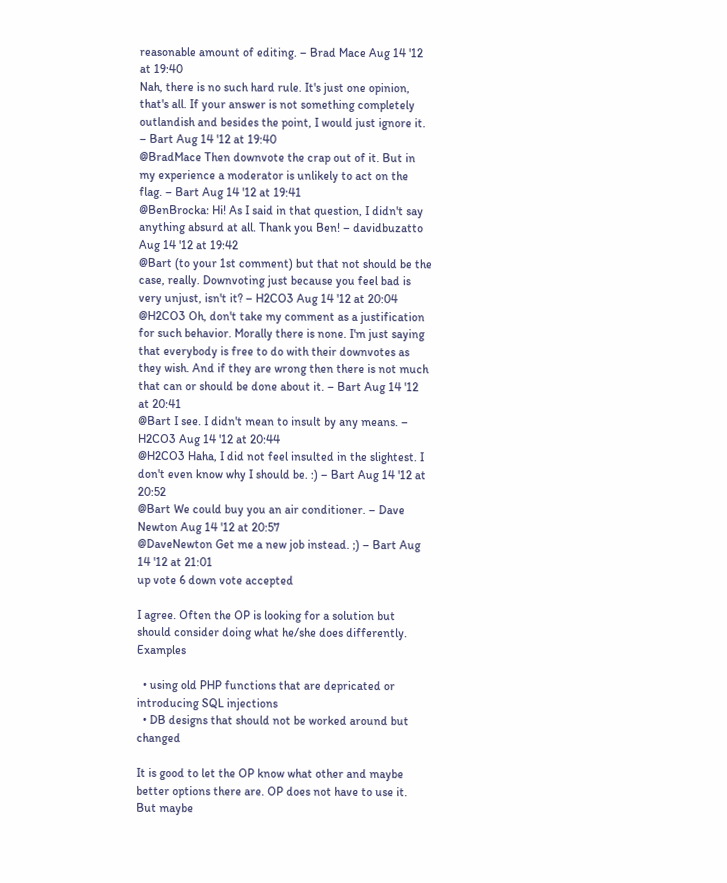reasonable amount of editing. – Brad Mace Aug 14 '12 at 19:40
Nah, there is no such hard rule. It's just one opinion, that's all. If your answer is not something completely outlandish and besides the point, I would just ignore it. – Bart Aug 14 '12 at 19:40
@BradMace Then downvote the crap out of it. But in my experience a moderator is unlikely to act on the flag. – Bart Aug 14 '12 at 19:41
@BenBrocka: Hi! As I said in that question, I didn't say anything absurd at all. Thank you Ben! – davidbuzatto Aug 14 '12 at 19:42
@Bart (to your 1st comment) but that not should be the case, really. Downvoting just because you feel bad is very unjust, isn't it? – H2CO3 Aug 14 '12 at 20:04
@H2CO3 Oh, don't take my comment as a justification for such behavior. Morally there is none. I'm just saying that everybody is free to do with their downvotes as they wish. And if they are wrong then there is not much that can or should be done about it. – Bart Aug 14 '12 at 20:41
@Bart I see. I didn't mean to insult by any means. – H2CO3 Aug 14 '12 at 20:44
@H2CO3 Haha, I did not feel insulted in the slightest. I don't even know why I should be. :) – Bart Aug 14 '12 at 20:52
@Bart We could buy you an air conditioner. – Dave Newton Aug 14 '12 at 20:57
@DaveNewton Get me a new job instead. ;) – Bart Aug 14 '12 at 21:01
up vote 6 down vote accepted

I agree. Often the OP is looking for a solution but should consider doing what he/she does differently. Examples

  • using old PHP functions that are depricated or introducing SQL injections
  • DB designs that should not be worked around but changed

It is good to let the OP know what other and maybe better options there are. OP does not have to use it. But maybe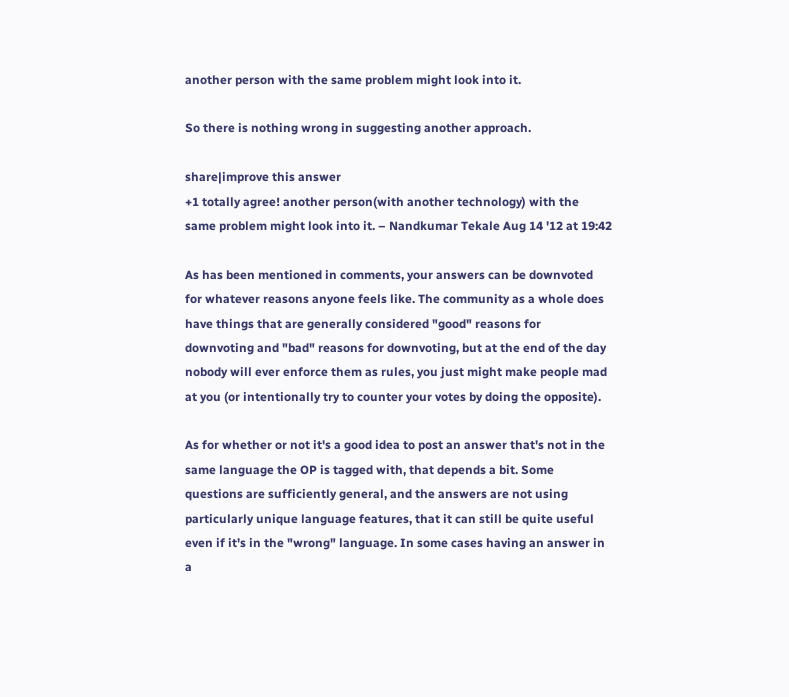another person with the same problem might look into it.

So there is nothing wrong in suggesting another approach.

share|improve this answer
+1 totally agree! another person(with another technology) with the same problem might look into it. – Nandkumar Tekale Aug 14 '12 at 19:42

As has been mentioned in comments, your answers can be downvoted for whatever reasons anyone feels like. The community as a whole does have things that are generally considered "good" reasons for downvoting and "bad" reasons for downvoting, but at the end of the day nobody will ever enforce them as rules, you just might make people mad at you (or intentionally try to counter your votes by doing the opposite).

As for whether or not it's a good idea to post an answer that's not in the same language the OP is tagged with, that depends a bit. Some questions are sufficiently general, and the answers are not using particularly unique language features, that it can still be quite useful even if it's in the "wrong" language. In some cases having an answer in a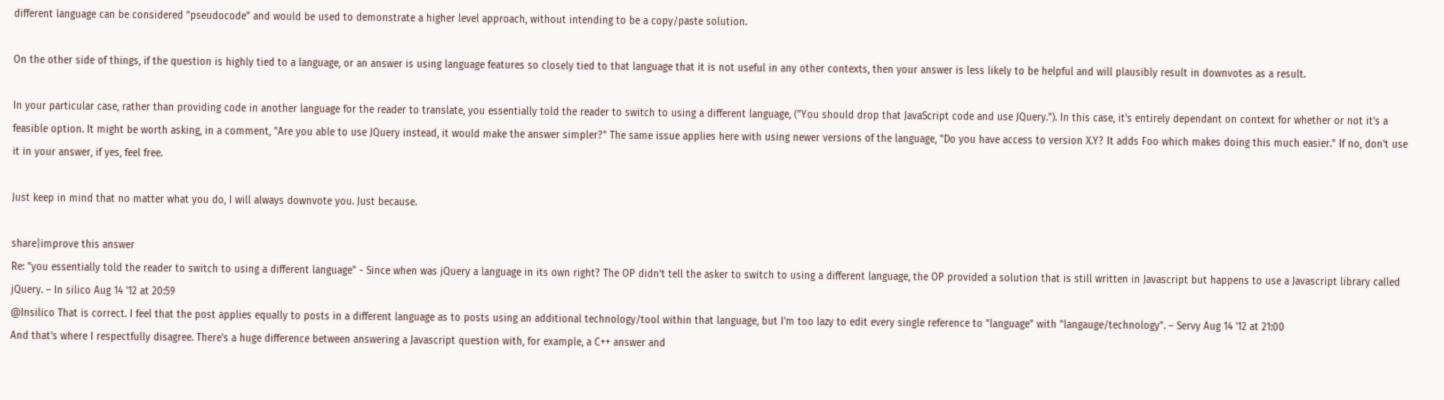different language can be considered "pseudocode" and would be used to demonstrate a higher level approach, without intending to be a copy/paste solution.

On the other side of things, if the question is highly tied to a language, or an answer is using language features so closely tied to that language that it is not useful in any other contexts, then your answer is less likely to be helpful and will plausibly result in downvotes as a result.

In your particular case, rather than providing code in another language for the reader to translate, you essentially told the reader to switch to using a different language, ("You should drop that JavaScript code and use JQuery."). In this case, it's entirely dependant on context for whether or not it's a feasible option. It might be worth asking, in a comment, "Are you able to use JQuery instead, it would make the answer simpler?" The same issue applies here with using newer versions of the language, "Do you have access to version X.Y? It adds Foo which makes doing this much easier." If no, don't use it in your answer, if yes, feel free.

Just keep in mind that no matter what you do, I will always downvote you. Just because.

share|improve this answer
Re: "you essentially told the reader to switch to using a different language" - Since when was jQuery a language in its own right? The OP didn't tell the asker to switch to using a different language, the OP provided a solution that is still written in Javascript but happens to use a Javascript library called jQuery. – In silico Aug 14 '12 at 20:59
@Insilico That is correct. I feel that the post applies equally to posts in a different language as to posts using an additional technology/tool within that language, but I'm too lazy to edit every single reference to "language" with "langauge/technology". – Servy Aug 14 '12 at 21:00
And that's where I respectfully disagree. There's a huge difference between answering a Javascript question with, for example, a C++ answer and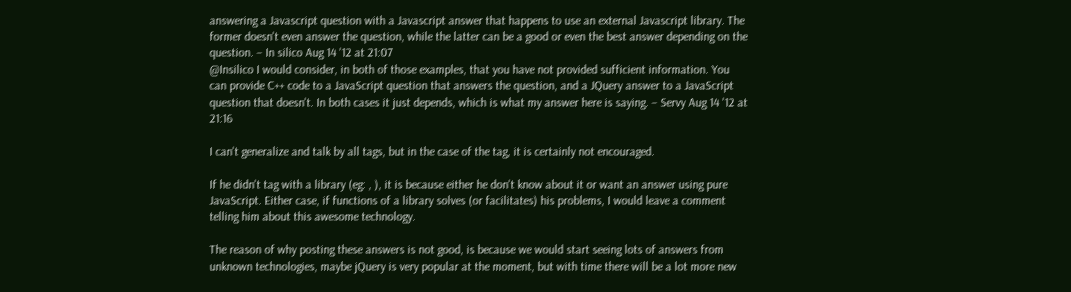answering a Javascript question with a Javascript answer that happens to use an external Javascript library. The former doesn't even answer the question, while the latter can be a good or even the best answer depending on the question. – In silico Aug 14 '12 at 21:07
@Insilico I would consider, in both of those examples, that you have not provided sufficient information. You can provide C++ code to a JavaScript question that answers the question, and a JQuery answer to a JavaScript question that doesn't. In both cases it just depends, which is what my answer here is saying. – Servy Aug 14 '12 at 21:16

I can't generalize and talk by all tags, but in the case of the tag, it is certainly not encouraged.

If he didn't tag with a library (eg: , ), it is because either he don't know about it or want an answer using pure JavaScript. Either case, if functions of a library solves (or facilitates) his problems, I would leave a comment telling him about this awesome technology.

The reason of why posting these answers is not good, is because we would start seeing lots of answers from unknown technologies, maybe jQuery is very popular at the moment, but with time there will be a lot more new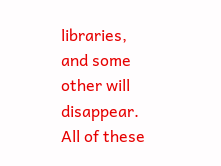libraries, and some other will disappear. All of these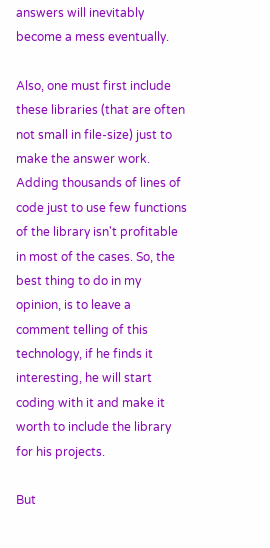answers will inevitably become a mess eventually.

Also, one must first include these libraries (that are often not small in file-size) just to make the answer work. Adding thousands of lines of code just to use few functions of the library isn't profitable in most of the cases. So, the best thing to do in my opinion, is to leave a comment telling of this technology, if he finds it interesting, he will start coding with it and make it worth to include the library for his projects.

But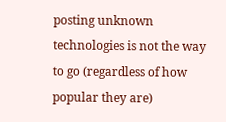posting unknown technologies is not the way to go (regardless of how popular they are)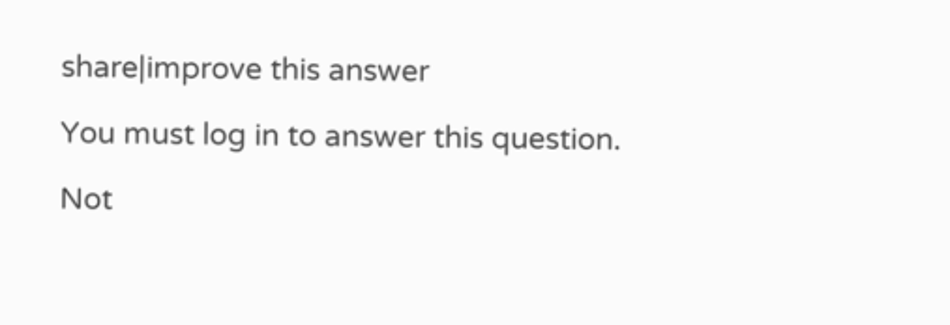share|improve this answer

You must log in to answer this question.

Not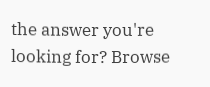the answer you're looking for? Browse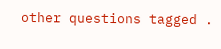other questions tagged .